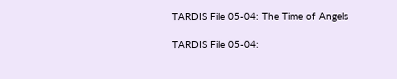TARDIS File 05-04: The Time of Angels

TARDIS File 05-04: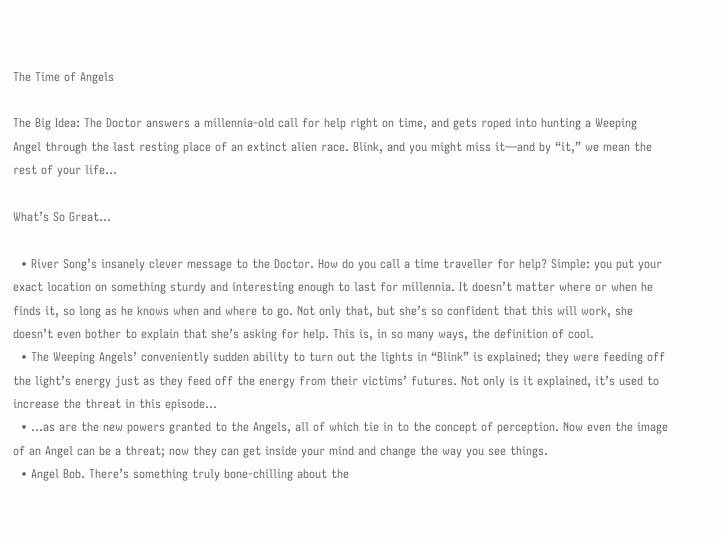The Time of Angels

The Big Idea: The Doctor answers a millennia-old call for help right on time, and gets roped into hunting a Weeping Angel through the last resting place of an extinct alien race. Blink, and you might miss it—and by “it,” we mean the rest of your life…

What’s So Great…

  • River Song’s insanely clever message to the Doctor. How do you call a time traveller for help? Simple: you put your exact location on something sturdy and interesting enough to last for millennia. It doesn’t matter where or when he finds it, so long as he knows when and where to go. Not only that, but she’s so confident that this will work, she doesn’t even bother to explain that she’s asking for help. This is, in so many ways, the definition of cool.
  • The Weeping Angels’ conveniently sudden ability to turn out the lights in “Blink” is explained; they were feeding off the light’s energy just as they feed off the energy from their victims’ futures. Not only is it explained, it’s used to increase the threat in this episode…
  • ...as are the new powers granted to the Angels, all of which tie in to the concept of perception. Now even the image of an Angel can be a threat; now they can get inside your mind and change the way you see things.
  • Angel Bob. There’s something truly bone-chilling about the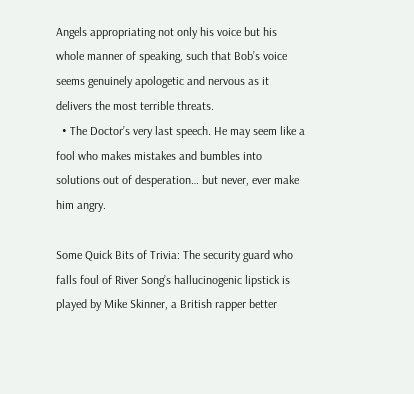Angels appropriating not only his voice but his whole manner of speaking, such that Bob’s voice seems genuinely apologetic and nervous as it delivers the most terrible threats.
  • The Doctor’s very last speech. He may seem like a fool who makes mistakes and bumbles into solutions out of desperation… but never, ever make him angry.

Some Quick Bits of Trivia: The security guard who falls foul of River Song’s hallucinogenic lipstick is played by Mike Skinner, a British rapper better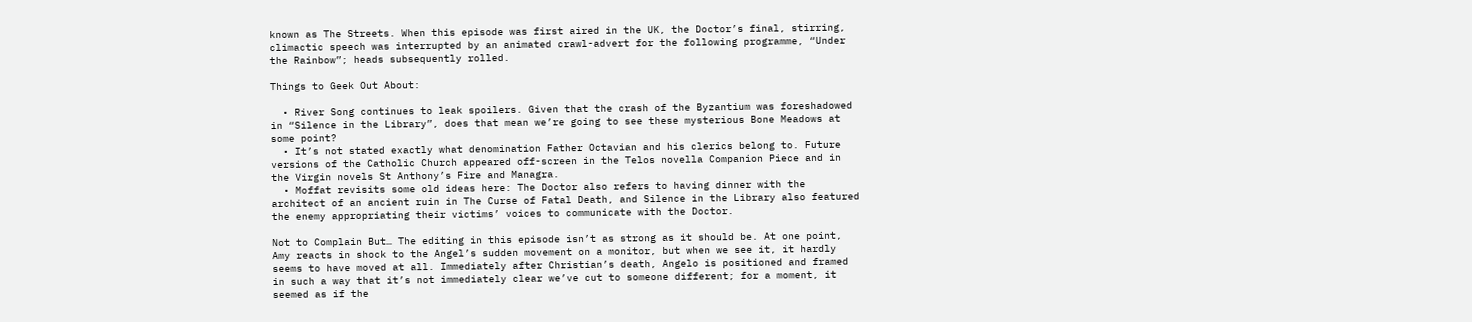known as The Streets. When this episode was first aired in the UK, the Doctor’s final, stirring, climactic speech was interrupted by an animated crawl-advert for the following programme, “Under the Rainbow”; heads subsequently rolled.

Things to Geek Out About:

  • River Song continues to leak spoilers. Given that the crash of the Byzantium was foreshadowed in “Silence in the Library”, does that mean we’re going to see these mysterious Bone Meadows at some point?
  • It’s not stated exactly what denomination Father Octavian and his clerics belong to. Future versions of the Catholic Church appeared off-screen in the Telos novella Companion Piece and in the Virgin novels St Anthony’s Fire and Managra.
  • Moffat revisits some old ideas here: The Doctor also refers to having dinner with the architect of an ancient ruin in The Curse of Fatal Death, and Silence in the Library also featured the enemy appropriating their victims’ voices to communicate with the Doctor.

Not to Complain But… The editing in this episode isn’t as strong as it should be. At one point, Amy reacts in shock to the Angel’s sudden movement on a monitor, but when we see it, it hardly seems to have moved at all. Immediately after Christian’s death, Angelo is positioned and framed in such a way that it’s not immediately clear we’ve cut to someone different; for a moment, it seemed as if the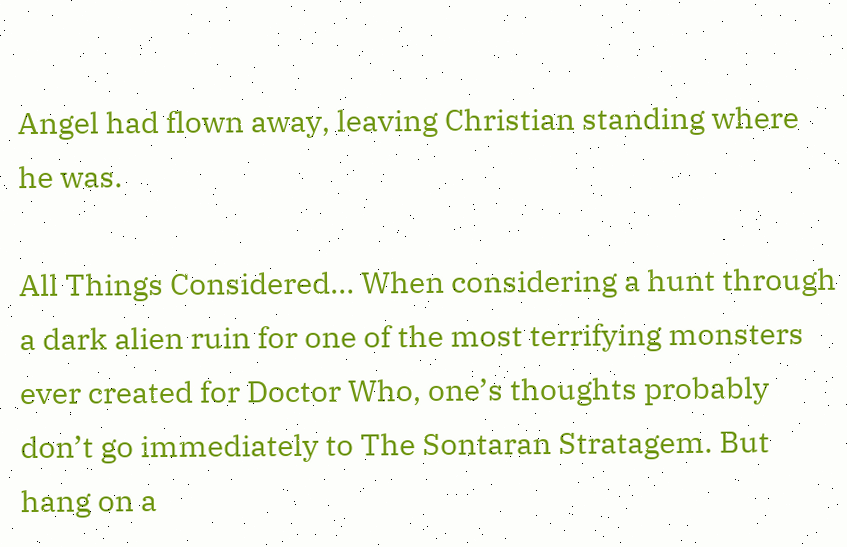Angel had flown away, leaving Christian standing where he was.

All Things Considered… When considering a hunt through a dark alien ruin for one of the most terrifying monsters ever created for Doctor Who, one’s thoughts probably don’t go immediately to The Sontaran Stratagem. But hang on a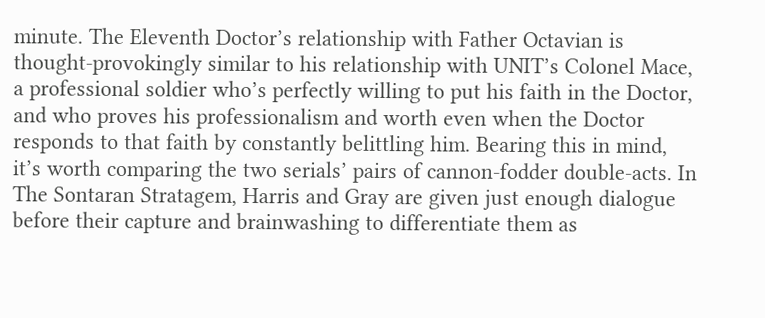minute. The Eleventh Doctor’s relationship with Father Octavian is thought-provokingly similar to his relationship with UNIT’s Colonel Mace, a professional soldier who’s perfectly willing to put his faith in the Doctor, and who proves his professionalism and worth even when the Doctor responds to that faith by constantly belittling him. Bearing this in mind, it’s worth comparing the two serials’ pairs of cannon-fodder double-acts. In The Sontaran Stratagem, Harris and Gray are given just enough dialogue before their capture and brainwashing to differentiate them as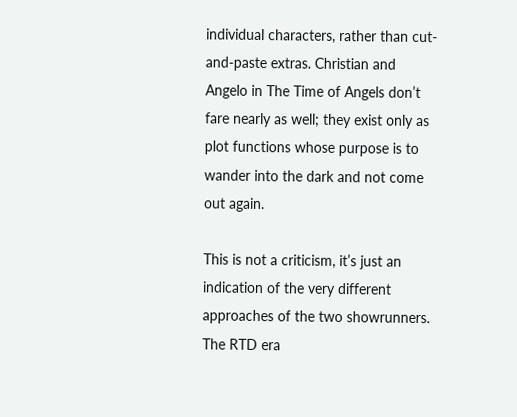individual characters, rather than cut-and-paste extras. Christian and Angelo in The Time of Angels don’t fare nearly as well; they exist only as plot functions whose purpose is to wander into the dark and not come out again.

This is not a criticism, it’s just an indication of the very different approaches of the two showrunners. The RTD era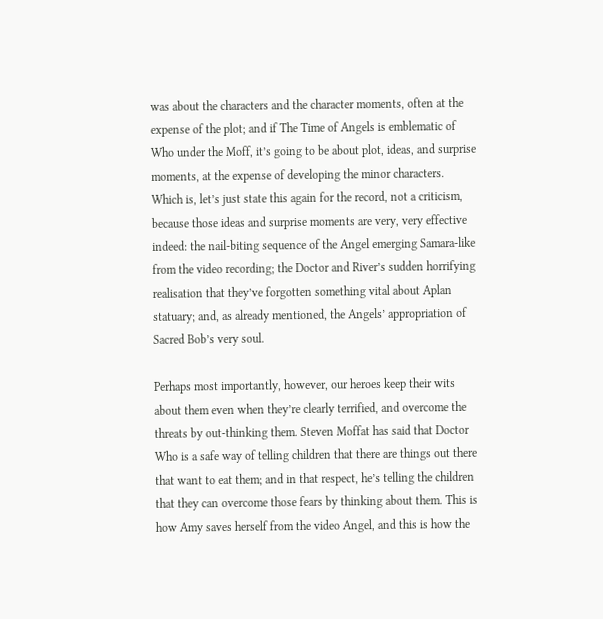was about the characters and the character moments, often at the expense of the plot; and if The Time of Angels is emblematic of Who under the Moff, it’s going to be about plot, ideas, and surprise moments, at the expense of developing the minor characters. Which is, let’s just state this again for the record, not a criticism, because those ideas and surprise moments are very, very effective indeed: the nail-biting sequence of the Angel emerging Samara-like from the video recording; the Doctor and River’s sudden horrifying realisation that they’ve forgotten something vital about Aplan statuary; and, as already mentioned, the Angels’ appropriation of Sacred Bob’s very soul.

Perhaps most importantly, however, our heroes keep their wits about them even when they’re clearly terrified, and overcome the threats by out-thinking them. Steven Moffat has said that Doctor Who is a safe way of telling children that there are things out there that want to eat them; and in that respect, he’s telling the children that they can overcome those fears by thinking about them. This is how Amy saves herself from the video Angel, and this is how the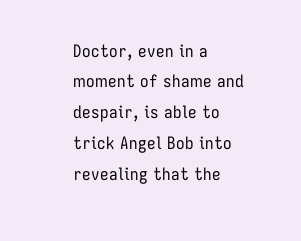Doctor, even in a moment of shame and despair, is able to trick Angel Bob into revealing that the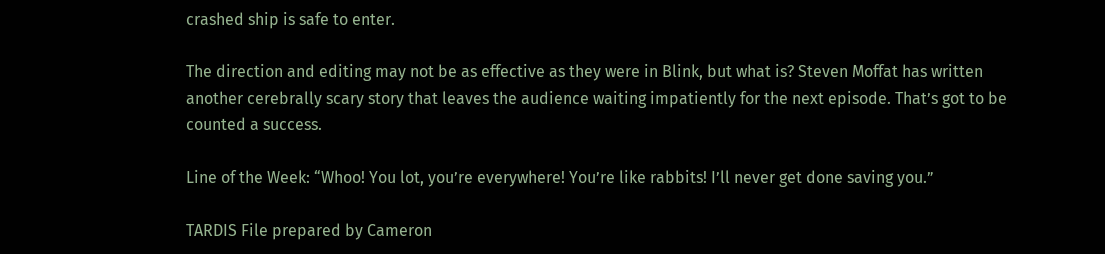crashed ship is safe to enter.

The direction and editing may not be as effective as they were in Blink, but what is? Steven Moffat has written another cerebrally scary story that leaves the audience waiting impatiently for the next episode. That’s got to be counted a success.

Line of the Week: “Whoo! You lot, you’re everywhere! You’re like rabbits! I’ll never get done saving you.”

TARDIS File prepared by Cameron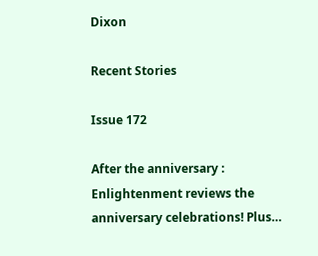Dixon

Recent Stories

Issue 172

After the anniversary : Enlightenment reviews the anniversary celebrations! Plus…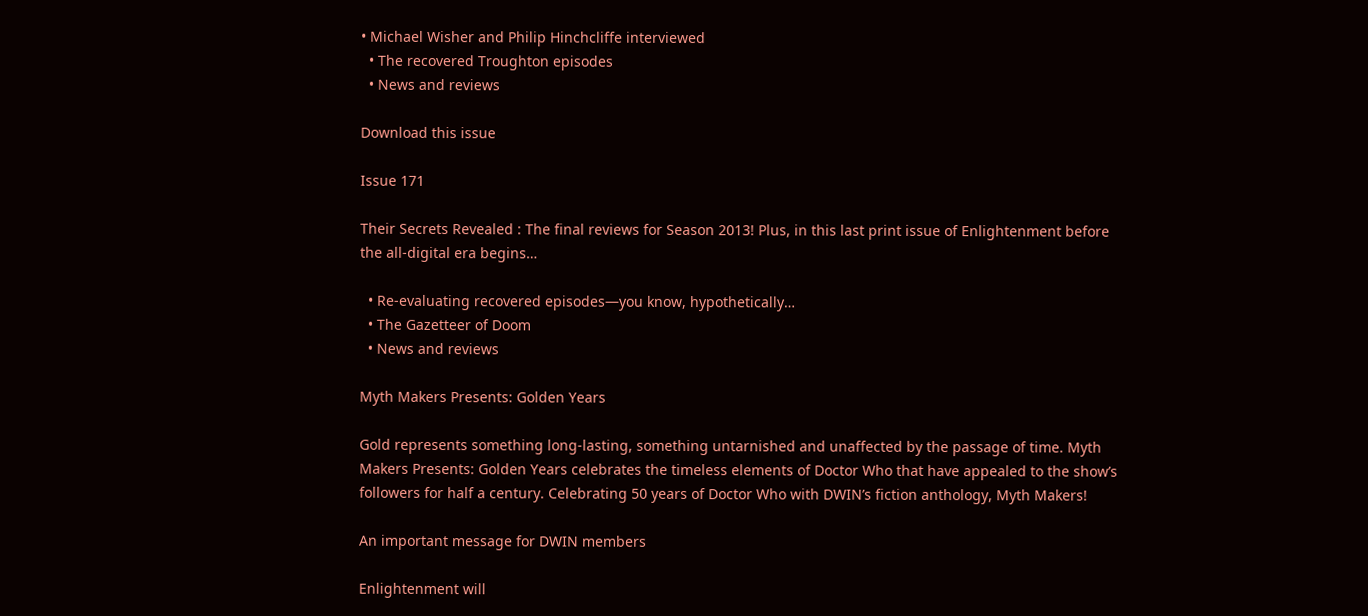• Michael Wisher and Philip Hinchcliffe interviewed
  • The recovered Troughton episodes
  • News and reviews

Download this issue

Issue 171

Their Secrets Revealed : The final reviews for Season 2013! Plus, in this last print issue of Enlightenment before the all-digital era begins…

  • Re-evaluating recovered episodes—you know, hypothetically…
  • The Gazetteer of Doom
  • News and reviews

Myth Makers Presents: Golden Years

Gold represents something long-lasting, something untarnished and unaffected by the passage of time. Myth Makers Presents: Golden Years celebrates the timeless elements of Doctor Who that have appealed to the show’s followers for half a century. Celebrating 50 years of Doctor Who with DWIN’s fiction anthology, Myth Makers!

An important message for DWIN members

Enlightenment will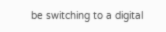be switching to a digital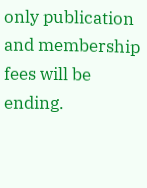only publication and membership fees will be ending.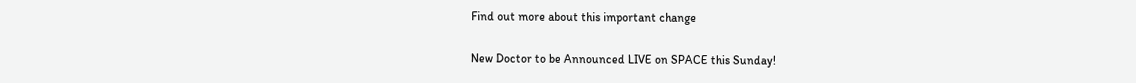Find out more about this important change

New Doctor to be Announced LIVE on SPACE this Sunday!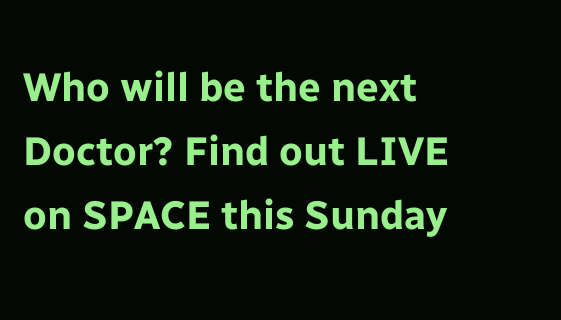Who will be the next Doctor? Find out LIVE on SPACE this Sunday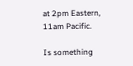at 2pm Eastern, 11am Pacific.

Is something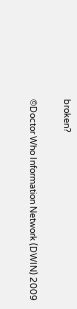broken?

©Doctor Who Information Network (DWIN) 2009